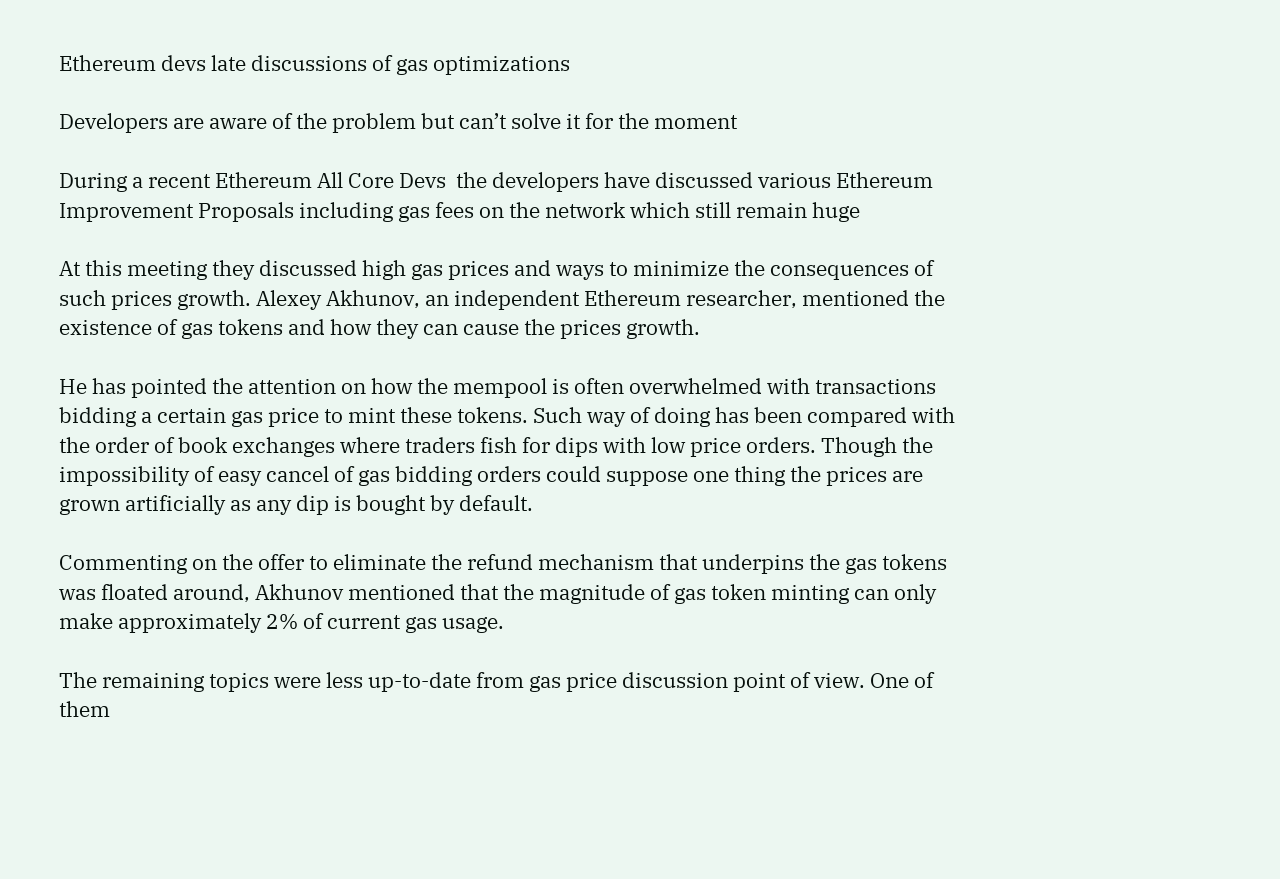Ethereum devs late discussions of gas optimizations

Developers are aware of the problem but can’t solve it for the moment

During a recent Ethereum All Core Devs  the developers have discussed various Ethereum Improvement Proposals including gas fees on the network which still remain huge

At this meeting they discussed high gas prices and ways to minimize the consequences of such prices growth. Alexey Akhunov, an independent Ethereum researcher, mentioned the existence of gas tokens and how they can cause the prices growth.

He has pointed the attention on how the mempool is often overwhelmed with transactions bidding a certain gas price to mint these tokens. Such way of doing has been compared with the order of book exchanges where traders fish for dips with low price orders. Though the impossibility of easy cancel of gas bidding orders could suppose one thing the prices are grown artificially as any dip is bought by default.

Commenting on the offer to eliminate the refund mechanism that underpins the gas tokens was floated around, Akhunov mentioned that the magnitude of gas token minting can only make approximately 2% of current gas usage.

The remaining topics were less up-to-date from gas price discussion point of view. One of them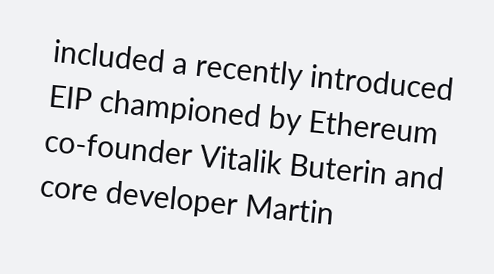included a recently introduced EIP championed by Ethereum co-founder Vitalik Buterin and core developer Martin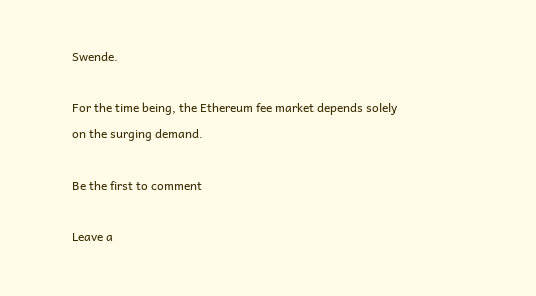Swende.

For the time being, the Ethereum fee market depends solely on the surging demand.

Be the first to comment

Leave a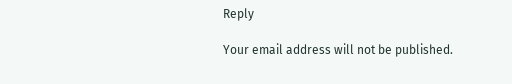Reply

Your email address will not be published.